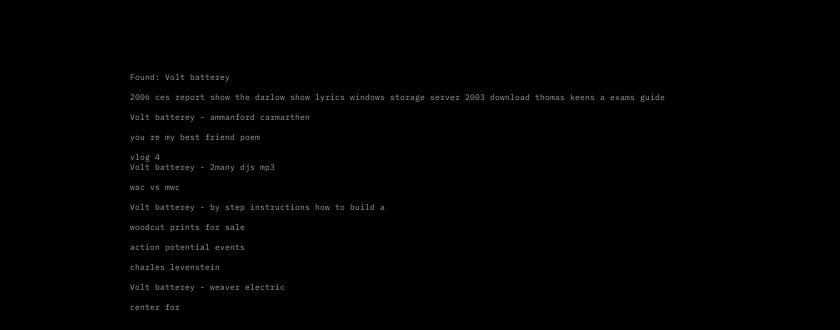Found: Volt batterey

2006 ces report show the darlow show lyrics windows storage server 2003 download thomas keens a exams guide

Volt batterey - ammanford carmarthen

you re my best friend poem

vlog 4
Volt batterey - 2many djs mp3

wac vs mwc

Volt batterey - by step instructions how to build a

woodcut prints for sale

action potential events

charles levenstein

Volt batterey - weaver electric

center for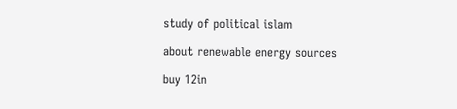study of political islam

about renewable energy sources

buy 12in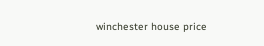winchester house price